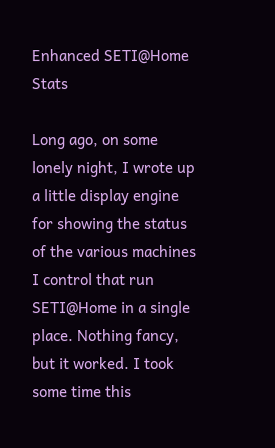Enhanced SETI@Home Stats

Long ago, on some lonely night, I wrote up a little display engine for showing the status of the various machines I control that run SETI@Home in a single place. Nothing fancy, but it worked. I took some time this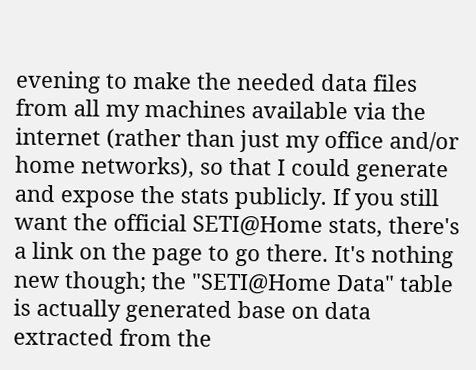evening to make the needed data files from all my machines available via the internet (rather than just my office and/or home networks), so that I could generate and expose the stats publicly. If you still want the official SETI@Home stats, there's a link on the page to go there. It's nothing new though; the "SETI@Home Data" table is actually generated base on data extracted from the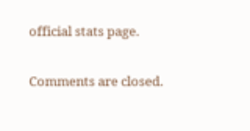official stats page.

Comments are closed.